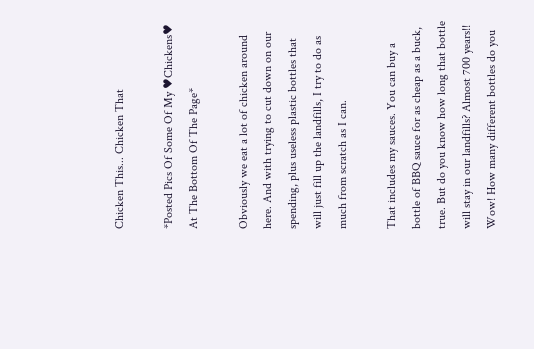Chicken This... Chicken That

*Posted Pics Of Some Of My ♥Chickens♥ At The Bottom Of The Page*

Obviously we eat a lot of chicken around here. And with trying to cut down on our spending, plus useless plastic bottles that will just fill up the landfills, I try to do as much from scratch as I can.

That includes my sauces. You can buy a bottle of BBQ sauce for as cheap as a buck, true. But do you know how long that bottle will stay in our landfills? Almost 700 years!! Wow! How many different bottles do you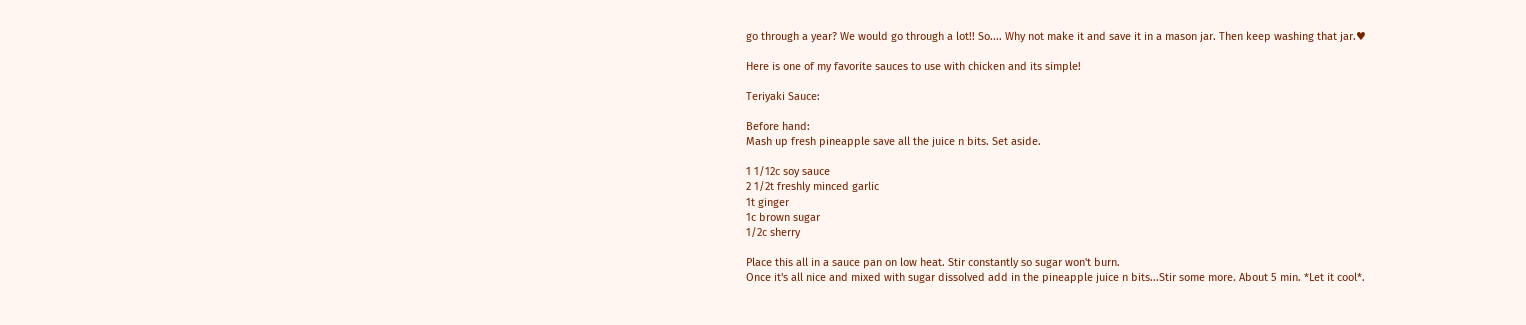go through a year? We would go through a lot!! So.... Why not make it and save it in a mason jar. Then keep washing that jar.♥

Here is one of my favorite sauces to use with chicken and its simple!

Teriyaki Sauce:

Before hand:
Mash up fresh pineapple save all the juice n bits. Set aside.

1 1/12c soy sauce
2 1/2t freshly minced garlic
1t ginger
1c brown sugar
1/2c sherry

Place this all in a sauce pan on low heat. Stir constantly so sugar won't burn.
Once it's all nice and mixed with sugar dissolved add in the pineapple juice n bits...Stir some more. About 5 min. *Let it cool*.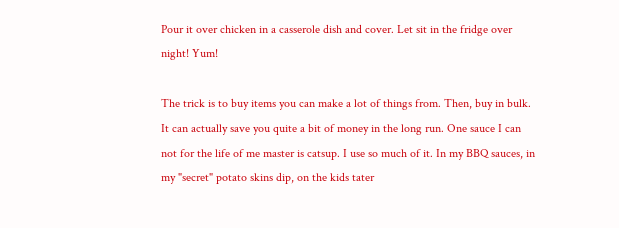Pour it over chicken in a casserole dish and cover. Let sit in the fridge over night! Yum!

The trick is to buy items you can make a lot of things from. Then, buy in bulk. It can actually save you quite a bit of money in the long run. One sauce I can not for the life of me master is catsup. I use so much of it. In my BBQ sauces, in my "secret" potato skins dip, on the kids tater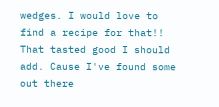wedges. I would love to find a recipe for that!! That tasted good I should add. Cause I've found some out there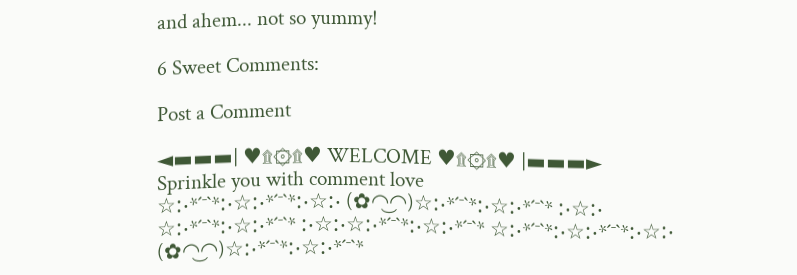and ahem... not so yummy!

6 Sweet Comments:

Post a Comment

◄▬▬▬| ♥۩۞۩♥ WELCOME ♥۩۞۩♥ |▬▬▬►
Sprinkle you with comment love
☆჻*´¯`*჻☆჻*´¯`*჻☆჻ (✿◠‿◠)☆჻*´¯`*჻☆჻*´¯`* ჻☆჻ ☆჻*´¯`*჻☆჻*´¯`* ჻☆჻☆჻*´¯`*჻☆჻*´¯`* ☆჻*´¯`*჻☆჻*´¯`*჻☆჻ (✿◠‿◠)☆჻*´¯`*჻☆჻*´¯`*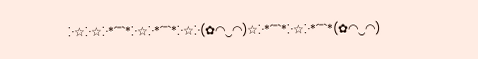჻☆჻☆჻*´¯`*჻☆჻*´¯`*჻☆჻(✿◠‿◠)☆჻*´¯`*჻☆჻*´¯`*(✿◠‿◠)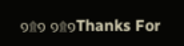๑۩๑ ๑۩๑Thanks For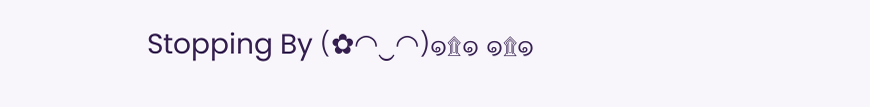Stopping By (✿◠‿◠)๑۩๑ ๑۩๑